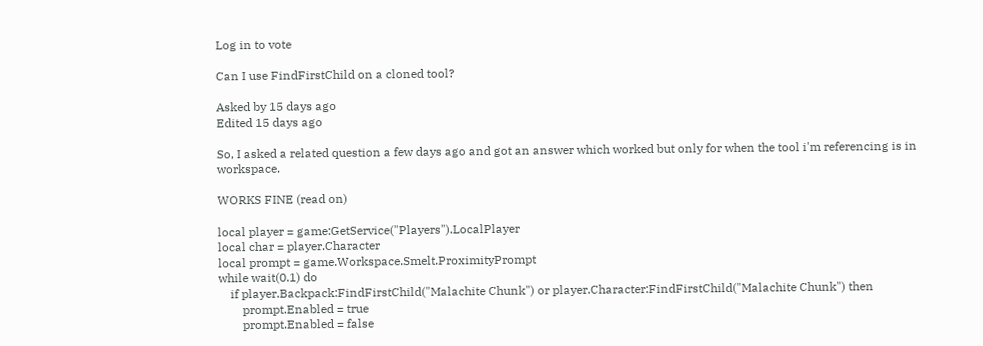Log in to vote

Can I use FindFirstChild on a cloned tool?

Asked by 15 days ago
Edited 15 days ago

So, I asked a related question a few days ago and got an answer which worked but only for when the tool i'm referencing is in workspace.

WORKS FINE (read on)

local player = game:GetService("Players").LocalPlayer
local char = player.Character
local prompt = game.Workspace.Smelt.ProximityPrompt
while wait(0.1) do
    if player.Backpack:FindFirstChild("Malachite Chunk") or player.Character:FindFirstChild("Malachite Chunk") then
        prompt.Enabled = true
        prompt.Enabled = false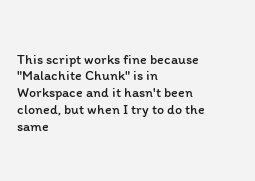This script works fine because "Malachite Chunk" is in Workspace and it hasn't been cloned, but when I try to do the same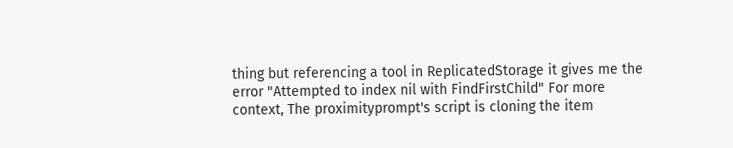thing but referencing a tool in ReplicatedStorage it gives me the error "Attempted to index nil with FindFirstChild" For more context, The proximityprompt's script is cloning the item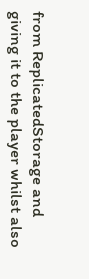from ReplicatedStorage and giving it to the player whilst also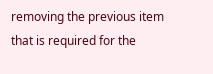removing the previous item that is required for the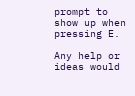prompt to show up when pressing E.

Any help or ideas would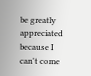be greatly appreciated because I can't come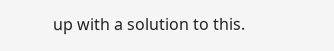up with a solution to this.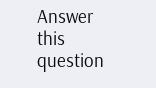Answer this question